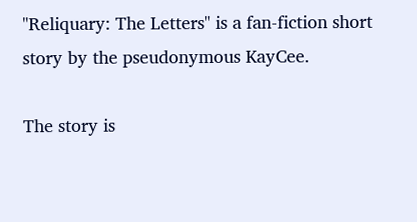"Reliquary: The Letters" is a fan-fiction short story by the pseudonymous KayCee.

The story is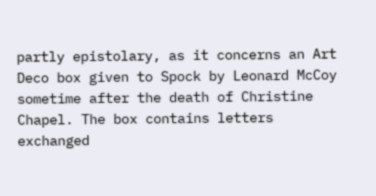partly epistolary, as it concerns an Art Deco box given to Spock by Leonard McCoy sometime after the death of Christine Chapel. The box contains letters exchanged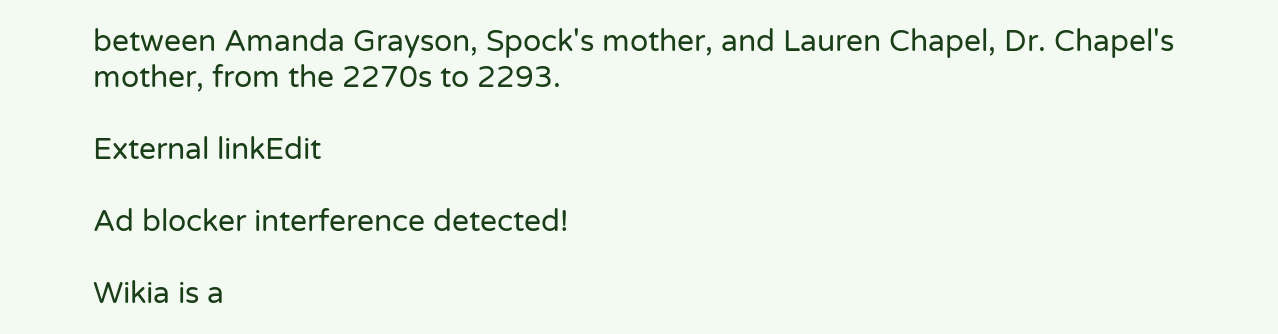between Amanda Grayson, Spock's mother, and Lauren Chapel, Dr. Chapel's mother, from the 2270s to 2293.

External linkEdit

Ad blocker interference detected!

Wikia is a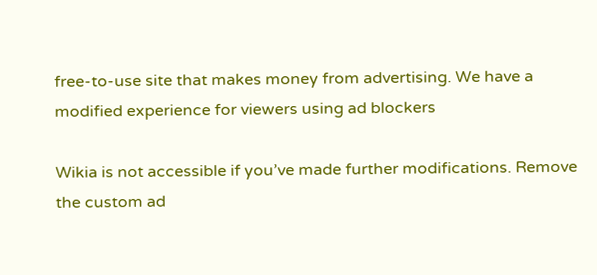free-to-use site that makes money from advertising. We have a modified experience for viewers using ad blockers

Wikia is not accessible if you’ve made further modifications. Remove the custom ad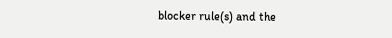blocker rule(s) and the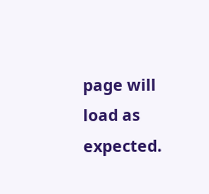page will load as expected.